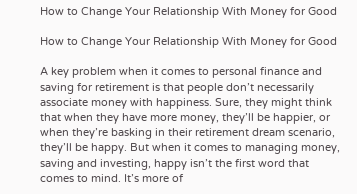How to Change Your Relationship With Money for Good

How to Change Your Relationship With Money for Good

A key problem when it comes to personal finance and saving for retirement is that people don’t necessarily associate money with happiness. Sure, they might think that when they have more money, they’ll be happier, or when they’re basking in their retirement dream scenario, they’ll be happy. But when it comes to managing money, saving and investing, happy isn’t the first word that comes to mind. It’s more of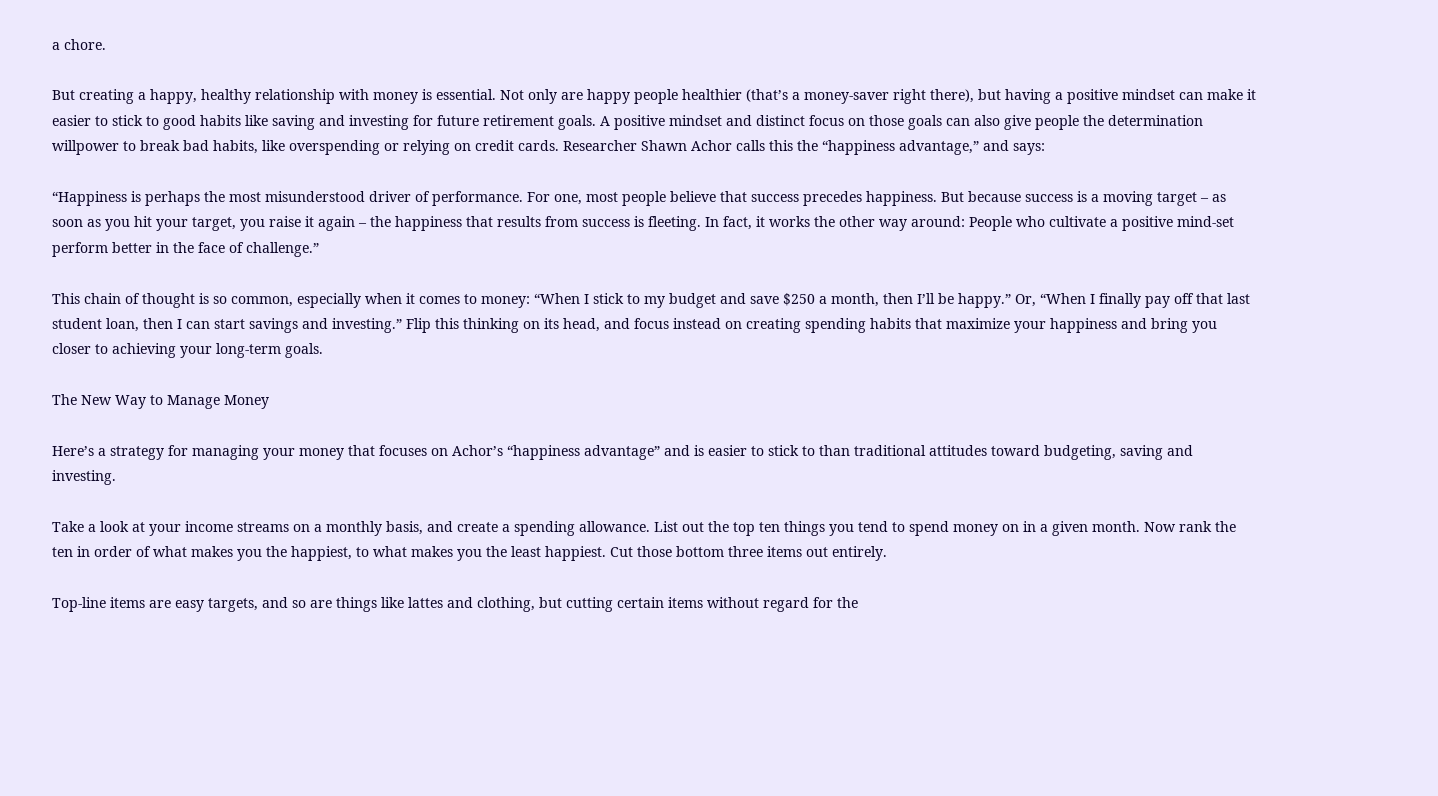a chore.

But creating a happy, healthy relationship with money is essential. Not only are happy people healthier (that’s a money-saver right there), but having a positive mindset can make it easier to stick to good habits like saving and investing for future retirement goals. A positive mindset and distinct focus on those goals can also give people the determination willpower to break bad habits, like overspending or relying on credit cards. Researcher Shawn Achor calls this the “happiness advantage,” and says:

“Happiness is perhaps the most misunderstood driver of performance. For one, most people believe that success precedes happiness. But because success is a moving target – as soon as you hit your target, you raise it again – the happiness that results from success is fleeting. In fact, it works the other way around: People who cultivate a positive mind-set perform better in the face of challenge.”

This chain of thought is so common, especially when it comes to money: “When I stick to my budget and save $250 a month, then I’ll be happy.” Or, “When I finally pay off that last student loan, then I can start savings and investing.” Flip this thinking on its head, and focus instead on creating spending habits that maximize your happiness and bring you closer to achieving your long-term goals.

The New Way to Manage Money

Here’s a strategy for managing your money that focuses on Achor’s “happiness advantage” and is easier to stick to than traditional attitudes toward budgeting, saving and investing.

Take a look at your income streams on a monthly basis, and create a spending allowance. List out the top ten things you tend to spend money on in a given month. Now rank the ten in order of what makes you the happiest, to what makes you the least happiest. Cut those bottom three items out entirely.

Top-line items are easy targets, and so are things like lattes and clothing, but cutting certain items without regard for the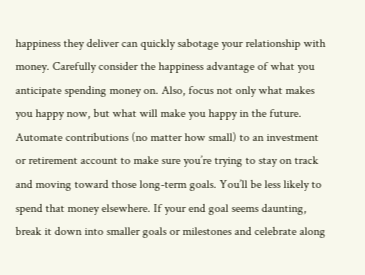happiness they deliver can quickly sabotage your relationship with money. Carefully consider the happiness advantage of what you anticipate spending money on. Also, focus not only what makes you happy now, but what will make you happy in the future. Automate contributions (no matter how small) to an investment or retirement account to make sure you’re trying to stay on track and moving toward those long-term goals. You’ll be less likely to spend that money elsewhere. If your end goal seems daunting, break it down into smaller goals or milestones and celebrate along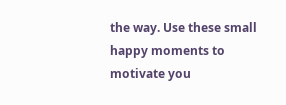the way. Use these small happy moments to motivate you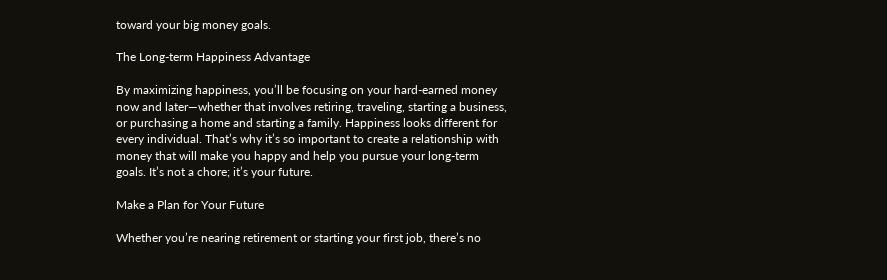toward your big money goals.

The Long-term Happiness Advantage

By maximizing happiness, you’ll be focusing on your hard-earned money now and later—whether that involves retiring, traveling, starting a business, or purchasing a home and starting a family. Happiness looks different for every individual. That’s why it’s so important to create a relationship with money that will make you happy and help you pursue your long-term goals. It’s not a chore; it’s your future.

Make a Plan for Your Future

Whether you’re nearing retirement or starting your first job, there’s no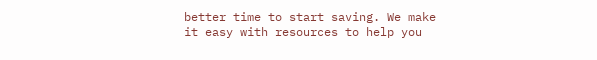better time to start saving. We make it easy with resources to help you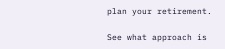plan your retirement.

See what approach is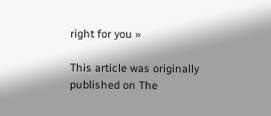right for you »

This article was originally published on The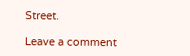Street.

Leave a comment